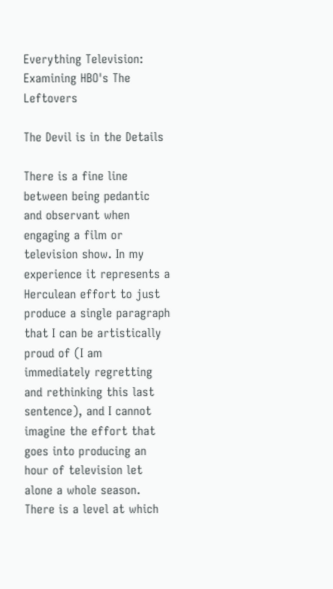Everything Television: Examining HBO's The Leftovers

The Devil is in the Details

There is a fine line between being pedantic and observant when engaging a film or television show. In my experience it represents a Herculean effort to just produce a single paragraph that I can be artistically proud of (I am immediately regretting and rethinking this last sentence), and I cannot imagine the effort that goes into producing an hour of television let alone a whole season. There is a level at which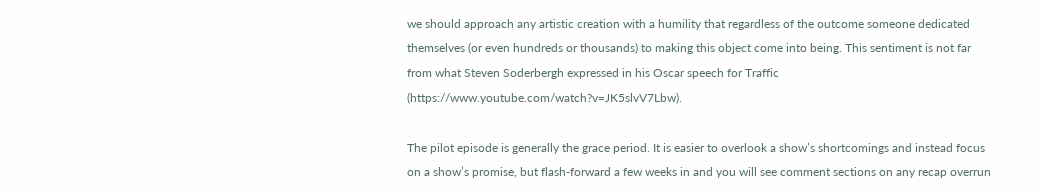we should approach any artistic creation with a humility that regardless of the outcome someone dedicated themselves (or even hundreds or thousands) to making this object come into being. This sentiment is not far from what Steven Soderbergh expressed in his Oscar speech for Traffic (https://www.youtube.com/watch?v=JK5slvV7Lbw).

The pilot episode is generally the grace period. It is easier to overlook a show’s shortcomings and instead focus on a show’s promise, but flash-forward a few weeks in and you will see comment sections on any recap overrun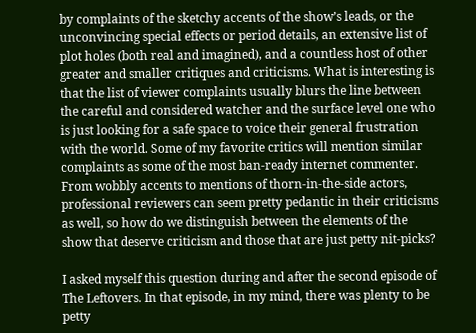by complaints of the sketchy accents of the show’s leads, or the unconvincing special effects or period details, an extensive list of plot holes (both real and imagined), and a countless host of other greater and smaller critiques and criticisms. What is interesting is that the list of viewer complaints usually blurs the line between the careful and considered watcher and the surface level one who is just looking for a safe space to voice their general frustration with the world. Some of my favorite critics will mention similar complaints as some of the most ban-ready internet commenter. From wobbly accents to mentions of thorn-in-the-side actors, professional reviewers can seem pretty pedantic in their criticisms as well, so how do we distinguish between the elements of the show that deserve criticism and those that are just petty nit-picks?

I asked myself this question during and after the second episode of The Leftovers. In that episode, in my mind, there was plenty to be petty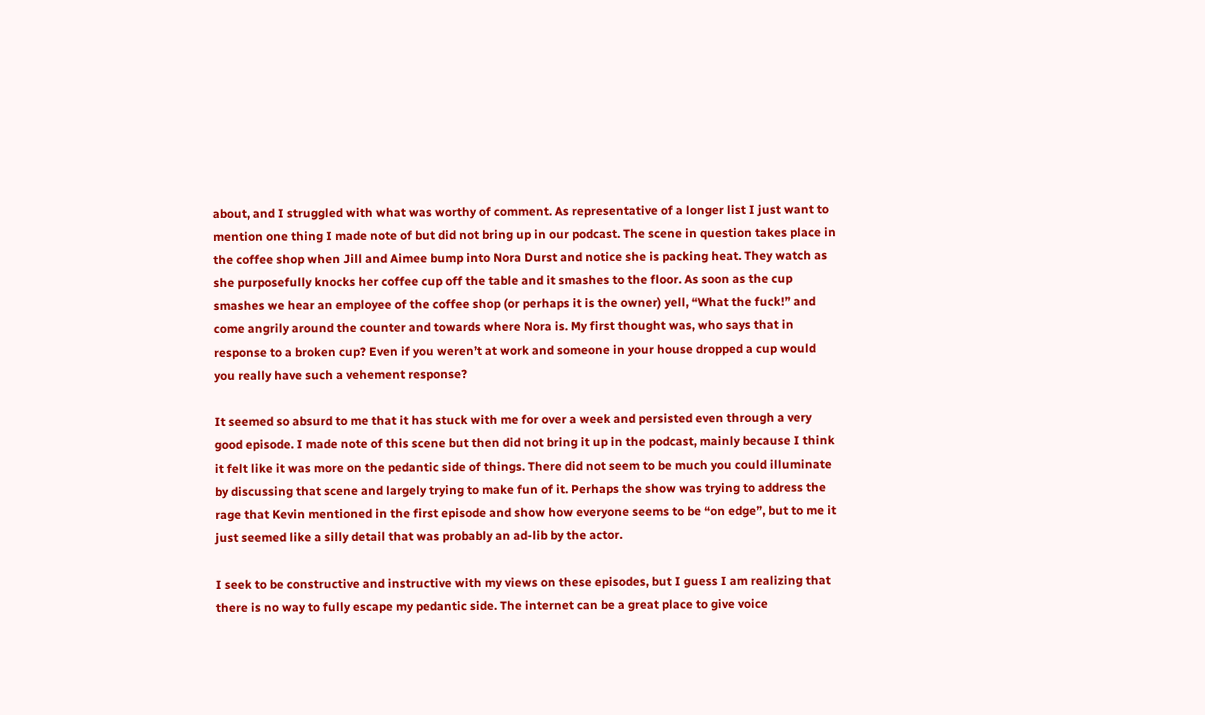about, and I struggled with what was worthy of comment. As representative of a longer list I just want to mention one thing I made note of but did not bring up in our podcast. The scene in question takes place in the coffee shop when Jill and Aimee bump into Nora Durst and notice she is packing heat. They watch as she purposefully knocks her coffee cup off the table and it smashes to the floor. As soon as the cup smashes we hear an employee of the coffee shop (or perhaps it is the owner) yell, “What the fuck!” and come angrily around the counter and towards where Nora is. My first thought was, who says that in response to a broken cup? Even if you weren’t at work and someone in your house dropped a cup would you really have such a vehement response?

It seemed so absurd to me that it has stuck with me for over a week and persisted even through a very good episode. I made note of this scene but then did not bring it up in the podcast, mainly because I think it felt like it was more on the pedantic side of things. There did not seem to be much you could illuminate by discussing that scene and largely trying to make fun of it. Perhaps the show was trying to address the rage that Kevin mentioned in the first episode and show how everyone seems to be “on edge”, but to me it just seemed like a silly detail that was probably an ad-lib by the actor.

I seek to be constructive and instructive with my views on these episodes, but I guess I am realizing that there is no way to fully escape my pedantic side. The internet can be a great place to give voice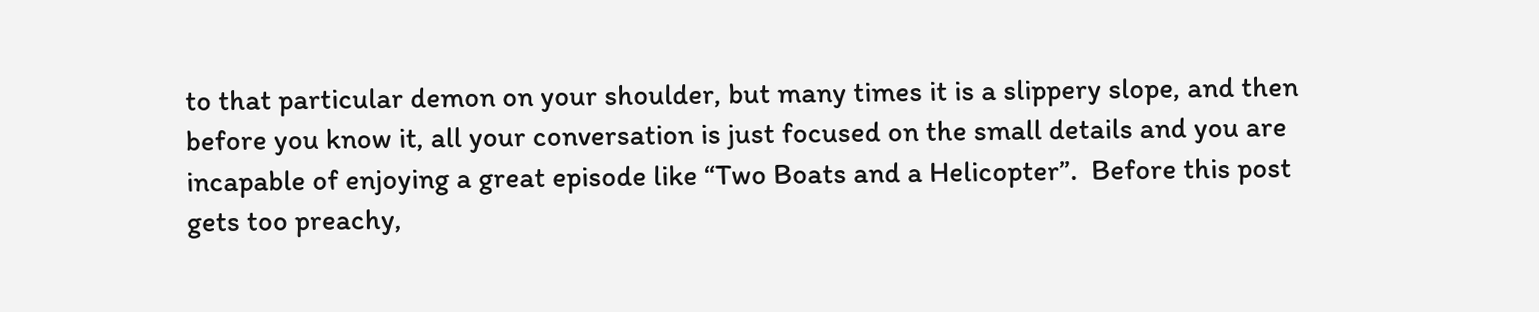to that particular demon on your shoulder, but many times it is a slippery slope, and then before you know it, all your conversation is just focused on the small details and you are incapable of enjoying a great episode like “Two Boats and a Helicopter”.  Before this post gets too preachy,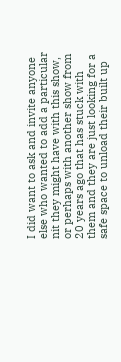I did want to ask and invite anyone else who wanted to add a particular nit they might have with this show, or perhaps with another show from 20 years ago that has stuck with them and they are just looking for a safe space to unload their built up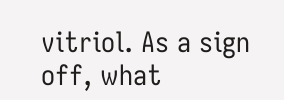vitriol. As a sign off, what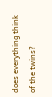does everything think of the twins?